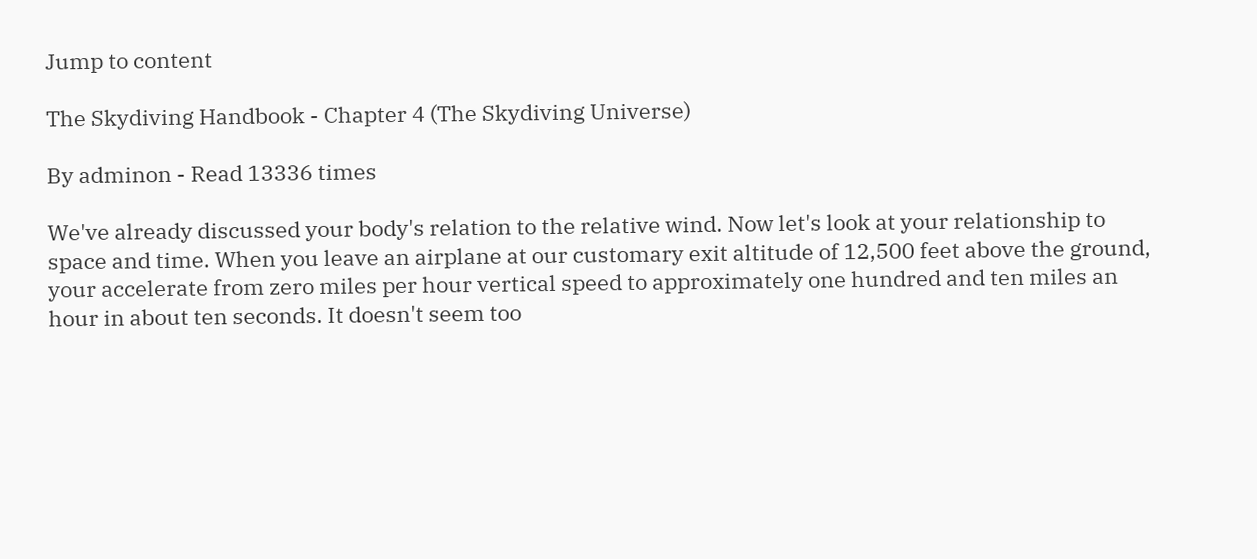Jump to content

The Skydiving Handbook - Chapter 4 (The Skydiving Universe)

By adminon - Read 13336 times

We've already discussed your body's relation to the relative wind. Now let's look at your relationship to space and time. When you leave an airplane at our customary exit altitude of 12,500 feet above the ground, your accelerate from zero miles per hour vertical speed to approximately one hundred and ten miles an hour in about ten seconds. It doesn't seem too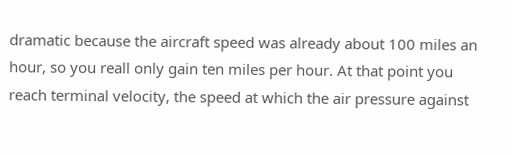dramatic because the aircraft speed was already about 100 miles an hour, so you reall only gain ten miles per hour. At that point you reach terminal velocity, the speed at which the air pressure against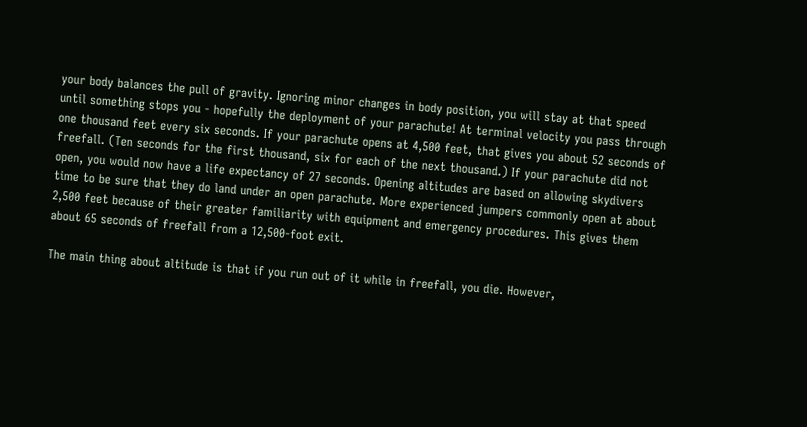your body balances the pull of gravity. Ignoring minor changes in body position, you will stay at that speed until something stops you - hopefully the deployment of your parachute! At terminal velocity you pass through one thousand feet every six seconds. If your parachute opens at 4,500 feet, that gives you about 52 seconds of freefall. (Ten seconds for the first thousand, six for each of the next thousand.) If your parachute did not open, you would now have a life expectancy of 27 seconds. Opening altitudes are based on allowing skydivers time to be sure that they do land under an open parachute. More experienced jumpers commonly open at about 2,500 feet because of their greater familiarity with equipment and emergency procedures. This gives them about 65 seconds of freefall from a 12,500-foot exit.

The main thing about altitude is that if you run out of it while in freefall, you die. However,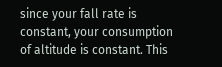since your fall rate is constant, your consumption of altitude is constant. This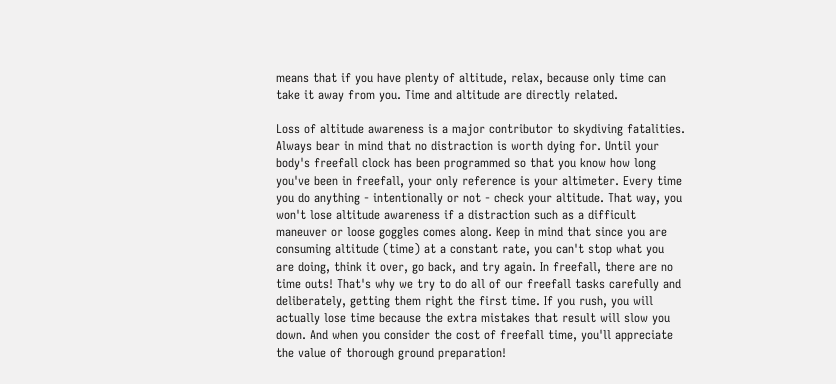means that if you have plenty of altitude, relax, because only time can take it away from you. Time and altitude are directly related.

Loss of altitude awareness is a major contributor to skydiving fatalities. Always bear in mind that no distraction is worth dying for. Until your body's freefall clock has been programmed so that you know how long you've been in freefall, your only reference is your altimeter. Every time you do anything - intentionally or not - check your altitude. That way, you won't lose altitude awareness if a distraction such as a difficult maneuver or loose goggles comes along. Keep in mind that since you are consuming altitude (time) at a constant rate, you can't stop what you are doing, think it over, go back, and try again. In freefall, there are no time outs! That's why we try to do all of our freefall tasks carefully and deliberately, getting them right the first time. If you rush, you will actually lose time because the extra mistakes that result will slow you down. And when you consider the cost of freefall time, you'll appreciate the value of thorough ground preparation!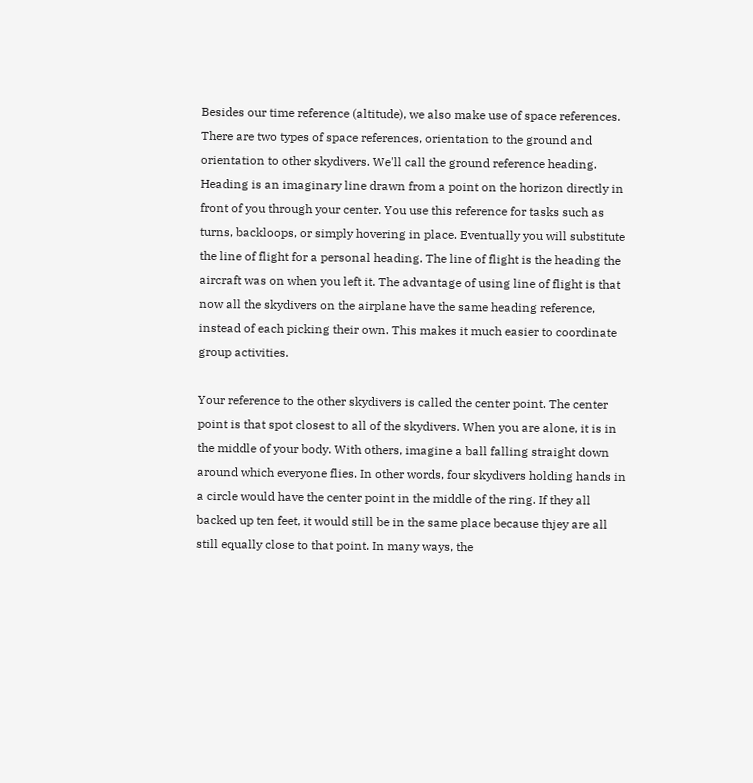Besides our time reference (altitude), we also make use of space references. There are two types of space references, orientation to the ground and orientation to other skydivers. We'll call the ground reference heading. Heading is an imaginary line drawn from a point on the horizon directly in front of you through your center. You use this reference for tasks such as turns, backloops, or simply hovering in place. Eventually you will substitute the line of flight for a personal heading. The line of flight is the heading the aircraft was on when you left it. The advantage of using line of flight is that now all the skydivers on the airplane have the same heading reference, instead of each picking their own. This makes it much easier to coordinate group activities.

Your reference to the other skydivers is called the center point. The center point is that spot closest to all of the skydivers. When you are alone, it is in the middle of your body. With others, imagine a ball falling straight down around which everyone flies. In other words, four skydivers holding hands in a circle would have the center point in the middle of the ring. If they all backed up ten feet, it would still be in the same place because thjey are all still equally close to that point. In many ways, the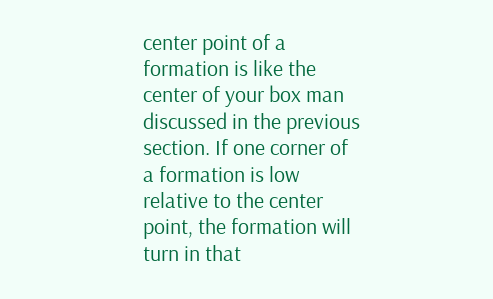center point of a formation is like the center of your box man discussed in the previous section. If one corner of a formation is low relative to the center point, the formation will turn in that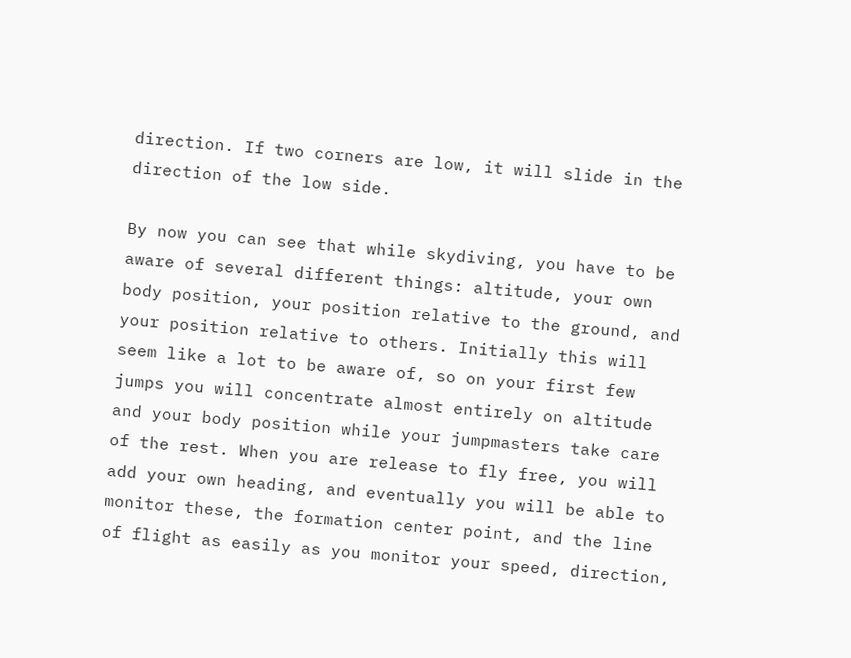direction. If two corners are low, it will slide in the direction of the low side.

By now you can see that while skydiving, you have to be aware of several different things: altitude, your own body position, your position relative to the ground, and your position relative to others. Initially this will seem like a lot to be aware of, so on your first few jumps you will concentrate almost entirely on altitude and your body position while your jumpmasters take care of the rest. When you are release to fly free, you will add your own heading, and eventually you will be able to monitor these, the formation center point, and the line of flight as easily as you monitor your speed, direction,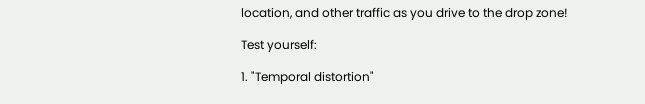location, and other traffic as you drive to the drop zone!

Test yourself:

1. "Temporal distortion"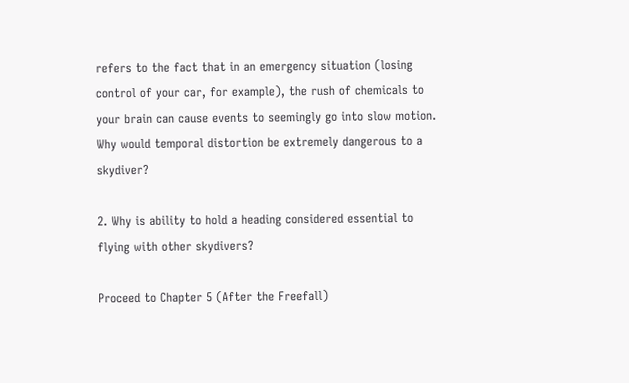refers to the fact that in an emergency situation (losing control of your car, for example), the rush of chemicals to your brain can cause events to seemingly go into slow motion. Why would temporal distortion be extremely dangerous to a skydiver?

2. Why is ability to hold a heading considered essential to flying with other skydivers?

Proceed to Chapter 5 (After the Freefall)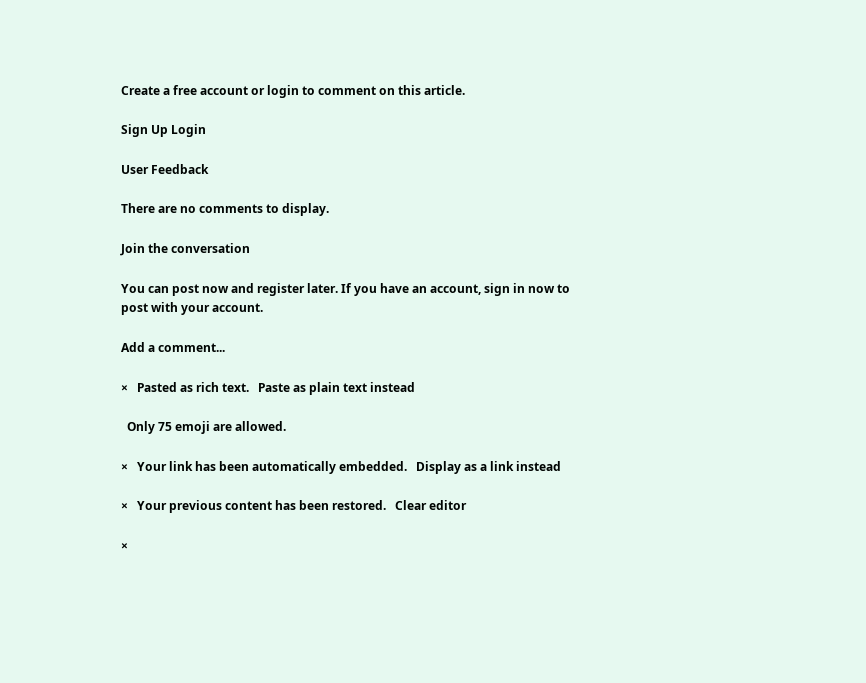Create a free account or login to comment on this article.

Sign Up Login

User Feedback

There are no comments to display.

Join the conversation

You can post now and register later. If you have an account, sign in now to post with your account.

Add a comment...

×   Pasted as rich text.   Paste as plain text instead

  Only 75 emoji are allowed.

×   Your link has been automatically embedded.   Display as a link instead

×   Your previous content has been restored.   Clear editor

×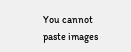You cannot paste images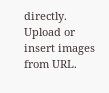directly. Upload or insert images from URL.